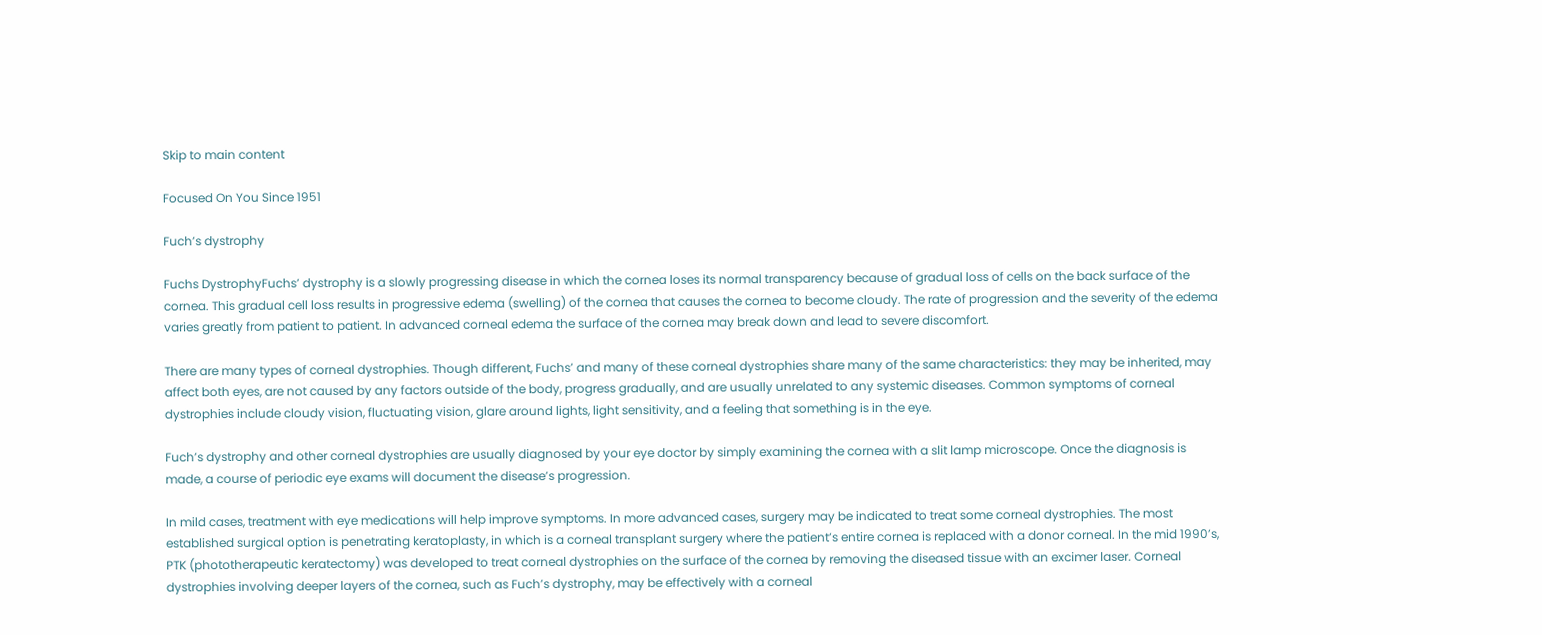Skip to main content

Focused On You Since 1951

Fuch’s dystrophy

Fuchs DystrophyFuchs’ dystrophy is a slowly progressing disease in which the cornea loses its normal transparency because of gradual loss of cells on the back surface of the cornea. This gradual cell loss results in progressive edema (swelling) of the cornea that causes the cornea to become cloudy. The rate of progression and the severity of the edema varies greatly from patient to patient. In advanced corneal edema the surface of the cornea may break down and lead to severe discomfort.

There are many types of corneal dystrophies. Though different, Fuchs’ and many of these corneal dystrophies share many of the same characteristics: they may be inherited, may affect both eyes, are not caused by any factors outside of the body, progress gradually, and are usually unrelated to any systemic diseases. Common symptoms of corneal dystrophies include cloudy vision, fluctuating vision, glare around lights, light sensitivity, and a feeling that something is in the eye.

Fuch’s dystrophy and other corneal dystrophies are usually diagnosed by your eye doctor by simply examining the cornea with a slit lamp microscope. Once the diagnosis is made, a course of periodic eye exams will document the disease’s progression.

In mild cases, treatment with eye medications will help improve symptoms. In more advanced cases, surgery may be indicated to treat some corneal dystrophies. The most established surgical option is penetrating keratoplasty, in which is a corneal transplant surgery where the patient’s entire cornea is replaced with a donor corneal. In the mid 1990’s, PTK (phototherapeutic keratectomy) was developed to treat corneal dystrophies on the surface of the cornea by removing the diseased tissue with an excimer laser. Corneal dystrophies involving deeper layers of the cornea, such as Fuch’s dystrophy, may be effectively with a corneal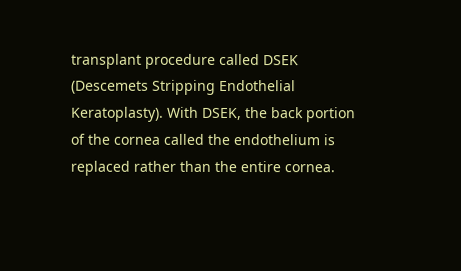transplant procedure called DSEK (Descemets Stripping Endothelial Keratoplasty). With DSEK, the back portion of the cornea called the endothelium is replaced rather than the entire cornea.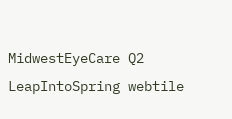MidwestEyeCare Q2 LeapIntoSpring webtile